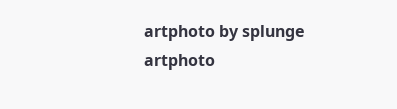artphoto by splunge
artphoto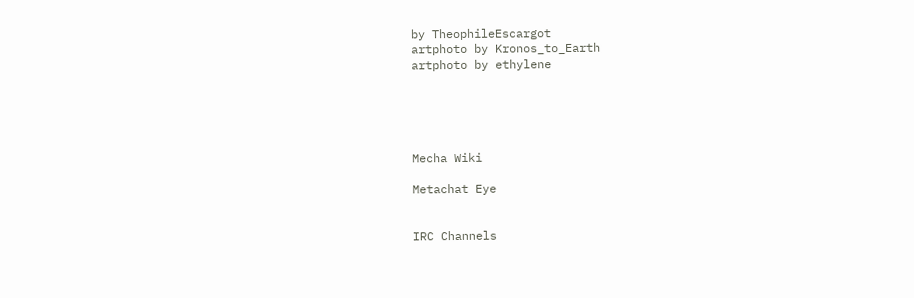by TheophileEscargot
artphoto by Kronos_to_Earth
artphoto by ethylene





Mecha Wiki

Metachat Eye


IRC Channels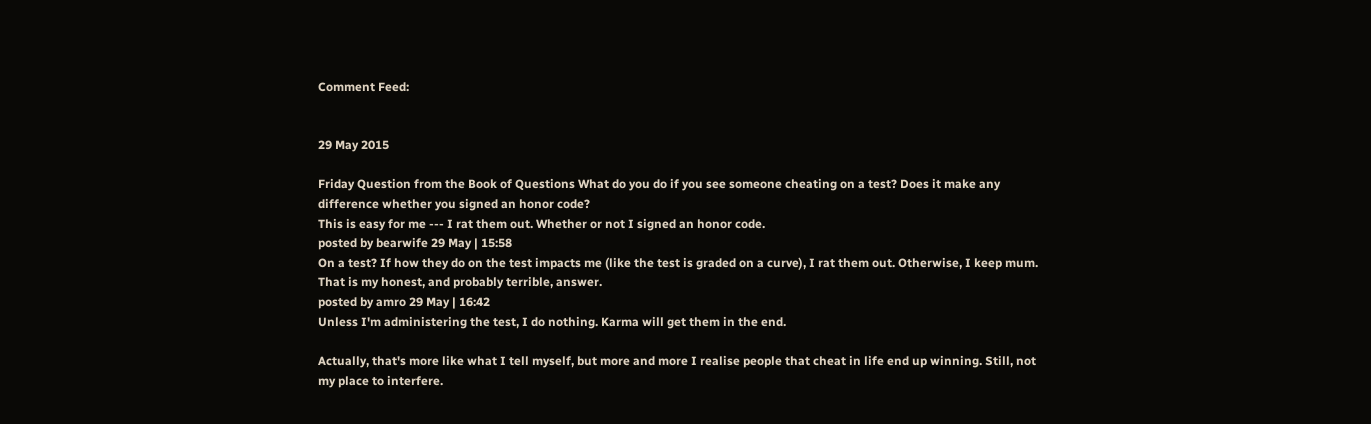Comment Feed:


29 May 2015

Friday Question from the Book of Questions What do you do if you see someone cheating on a test? Does it make any difference whether you signed an honor code?
This is easy for me --- I rat them out. Whether or not I signed an honor code.
posted by bearwife 29 May | 15:58
On a test? If how they do on the test impacts me (like the test is graded on a curve), I rat them out. Otherwise, I keep mum. That is my honest, and probably terrible, answer.
posted by amro 29 May | 16:42
Unless I'm administering the test, I do nothing. Karma will get them in the end.

Actually, that's more like what I tell myself, but more and more I realise people that cheat in life end up winning. Still, not my place to interfere.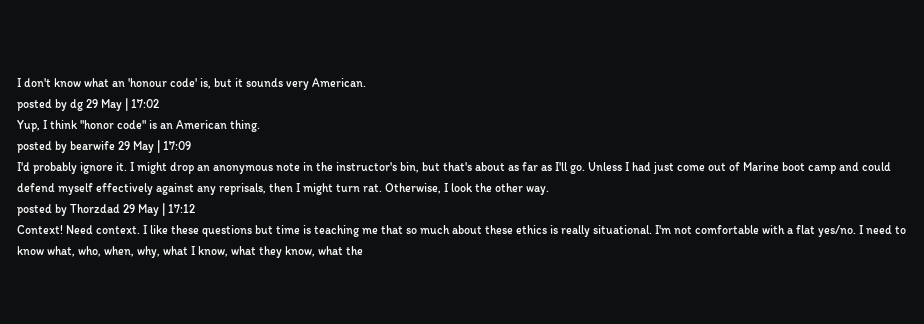I don't know what an 'honour code' is, but it sounds very American.
posted by dg 29 May | 17:02
Yup, I think "honor code" is an American thing.
posted by bearwife 29 May | 17:09
I'd probably ignore it. I might drop an anonymous note in the instructor's bin, but that's about as far as I'll go. Unless I had just come out of Marine boot camp and could defend myself effectively against any reprisals, then I might turn rat. Otherwise, I look the other way.
posted by Thorzdad 29 May | 17:12
Context! Need context. I like these questions but time is teaching me that so much about these ethics is really situational. I'm not comfortable with a flat yes/no. I need to know what, who, when, why, what I know, what they know, what the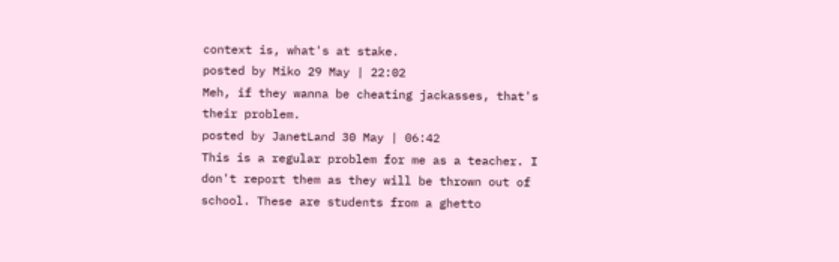context is, what's at stake.
posted by Miko 29 May | 22:02
Meh, if they wanna be cheating jackasses, that's their problem.
posted by JanetLand 30 May | 06:42
This is a regular problem for me as a teacher. I don't report them as they will be thrown out of school. These are students from a ghetto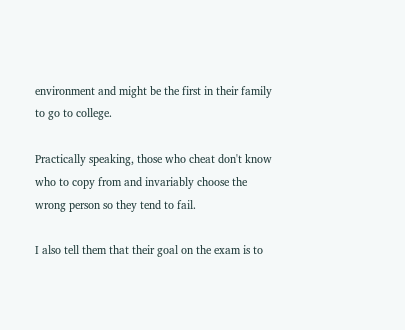environment and might be the first in their family to go to college.

Practically speaking, those who cheat don't know who to copy from and invariably choose the wrong person so they tend to fail.

I also tell them that their goal on the exam is to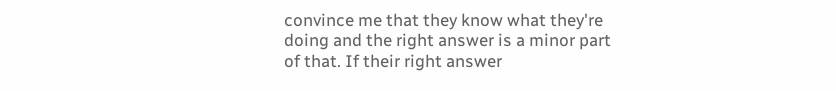convince me that they know what they're doing and the right answer is a minor part of that. If their right answer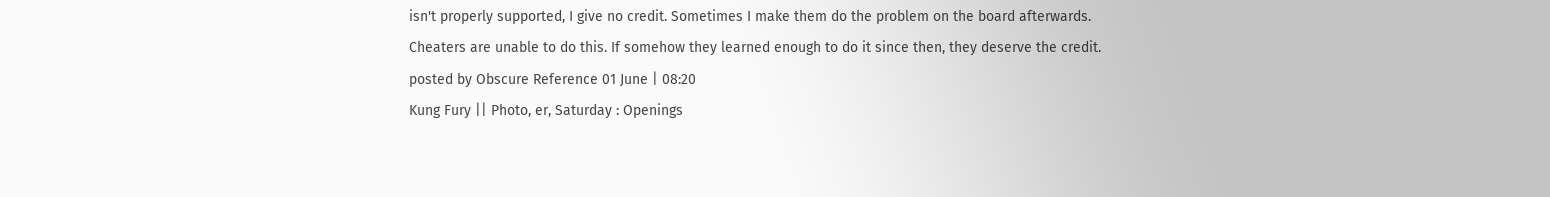isn't properly supported, I give no credit. Sometimes I make them do the problem on the board afterwards. Cheaters are unable to do this. If somehow they learned enough to do it since then, they deserve the credit.
posted by Obscure Reference 01 June | 08:20
Kung Fury || Photo, er, Saturday : Openings